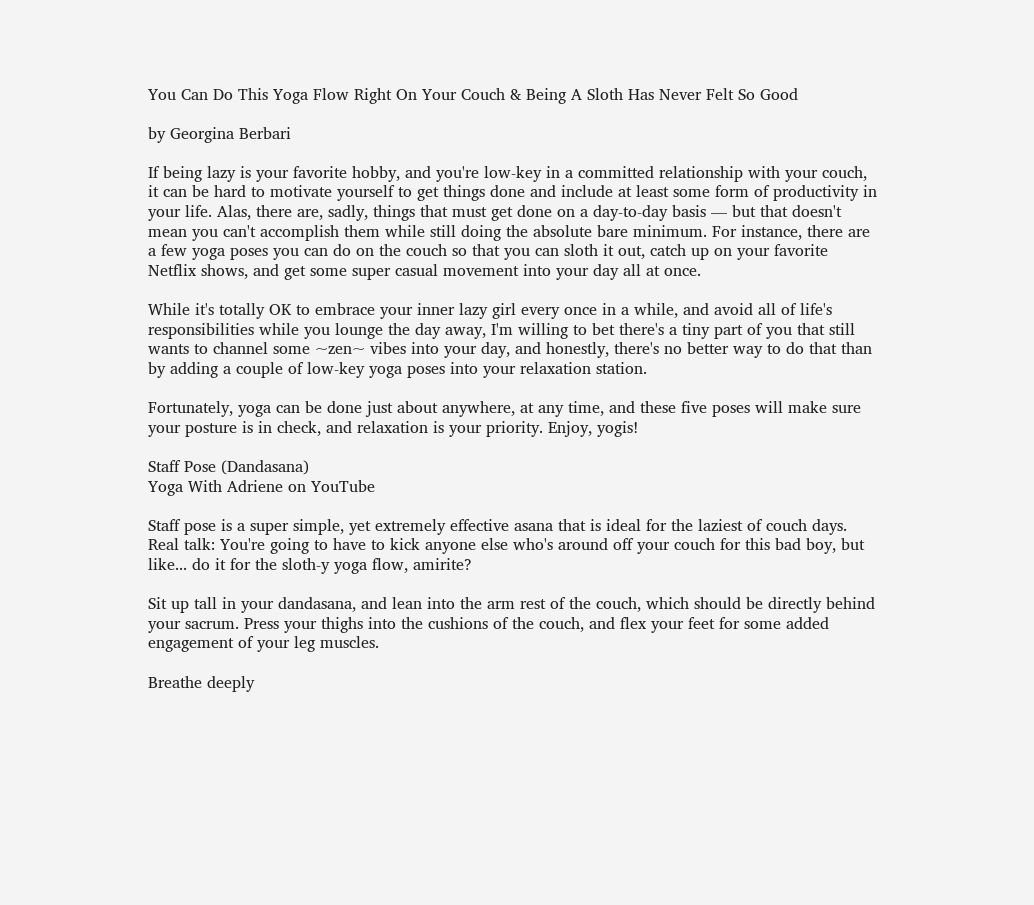You Can Do This Yoga Flow Right On Your Couch & Being A Sloth Has Never Felt So Good

by Georgina Berbari

If being lazy is your favorite hobby, and you're low-key in a committed relationship with your couch, it can be hard to motivate yourself to get things done and include at least some form of productivity in your life. Alas, there are, sadly, things that must get done on a day-to-day basis — but that doesn't mean you can't accomplish them while still doing the absolute bare minimum. For instance, there are a few yoga poses you can do on the couch so that you can sloth it out, catch up on your favorite Netflix shows, and get some super casual movement into your day all at once.

While it's totally OK to embrace your inner lazy girl every once in a while, and avoid all of life's responsibilities while you lounge the day away, I'm willing to bet there's a tiny part of you that still wants to channel some ~zen~ vibes into your day, and honestly, there's no better way to do that than by adding a couple of low-key yoga poses into your relaxation station.

Fortunately, yoga can be done just about anywhere, at any time, and these five poses will make sure your posture is in check, and relaxation is your priority. Enjoy, yogis!

Staff Pose (Dandasana)
Yoga With Adriene on YouTube

Staff pose is a super simple, yet extremely effective asana that is ideal for the laziest of couch days. Real talk: You're going to have to kick anyone else who's around off your couch for this bad boy, but like... do it for the sloth-y yoga flow, amirite?

Sit up tall in your dandasana, and lean into the arm rest of the couch, which should be directly behind your sacrum. Press your thighs into the cushions of the couch, and flex your feet for some added engagement of your leg muscles.

Breathe deeply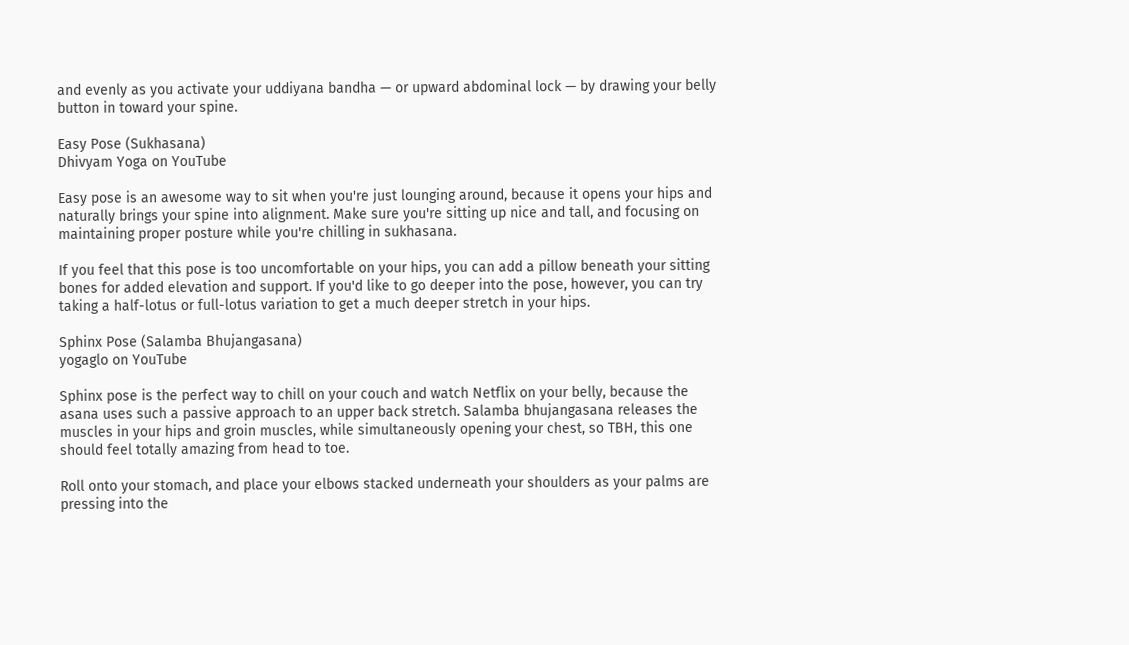and evenly as you activate your uddiyana bandha — or upward abdominal lock — by drawing your belly button in toward your spine.

Easy Pose (Sukhasana)
Dhivyam Yoga on YouTube

Easy pose is an awesome way to sit when you're just lounging around, because it opens your hips and naturally brings your spine into alignment. Make sure you're sitting up nice and tall, and focusing on maintaining proper posture while you're chilling in sukhasana.

If you feel that this pose is too uncomfortable on your hips, you can add a pillow beneath your sitting bones for added elevation and support. If you'd like to go deeper into the pose, however, you can try taking a half-lotus or full-lotus variation to get a much deeper stretch in your hips.

Sphinx Pose (Salamba Bhujangasana)
yogaglo on YouTube

Sphinx pose is the perfect way to chill on your couch and watch Netflix on your belly, because the asana uses such a passive approach to an upper back stretch. Salamba bhujangasana releases the muscles in your hips and groin muscles, while simultaneously opening your chest, so TBH, this one should feel totally amazing from head to toe.

Roll onto your stomach, and place your elbows stacked underneath your shoulders as your palms are pressing into the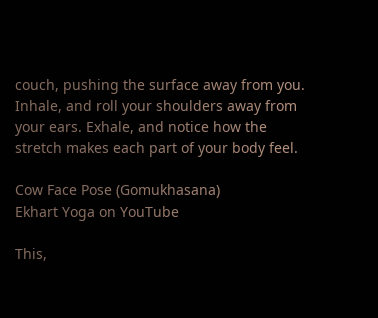couch, pushing the surface away from you. Inhale, and roll your shoulders away from your ears. Exhale, and notice how the stretch makes each part of your body feel.

Cow Face Pose (Gomukhasana)
Ekhart Yoga on YouTube

This,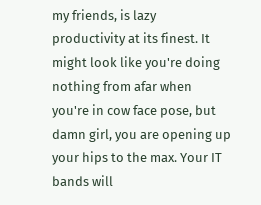my friends, is lazy productivity at its finest. It might look like you're doing nothing from afar when you're in cow face pose, but damn girl, you are opening up your hips to the max. Your IT bands will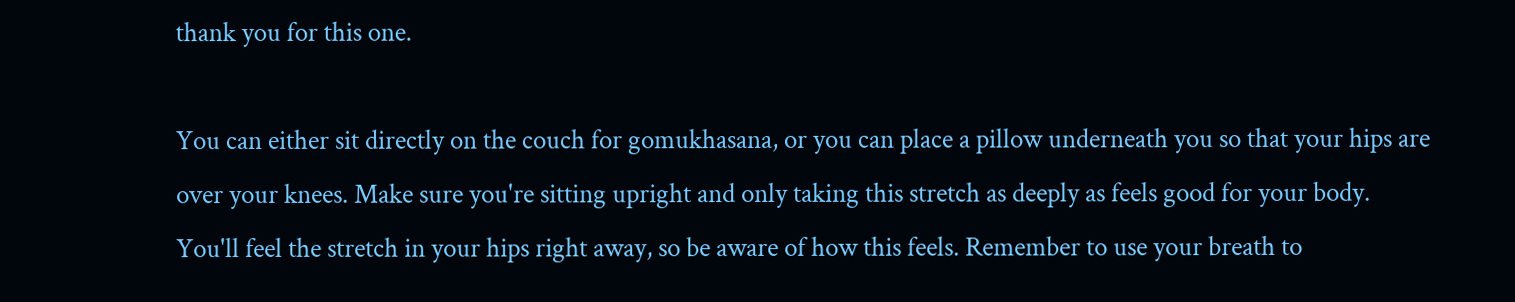thank you for this one.

You can either sit directly on the couch for gomukhasana, or you can place a pillow underneath you so that your hips are over your knees. Make sure you're sitting upright and only taking this stretch as deeply as feels good for your body. You'll feel the stretch in your hips right away, so be aware of how this feels. Remember to use your breath to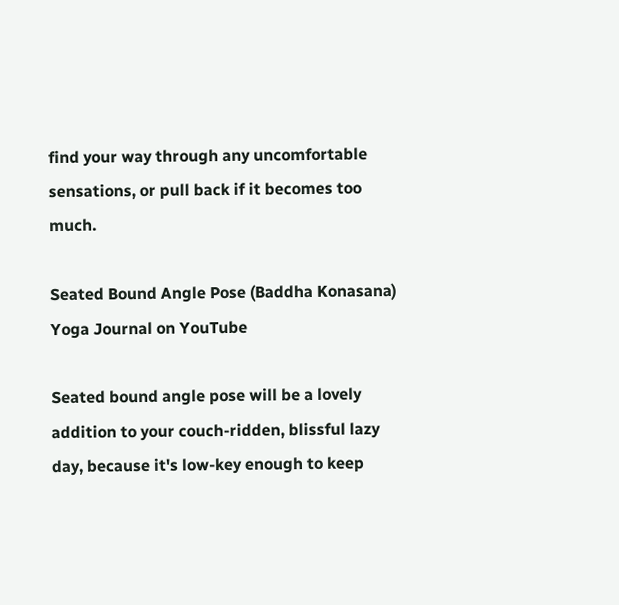find your way through any uncomfortable sensations, or pull back if it becomes too much.

Seated Bound Angle Pose (Baddha Konasana)
Yoga Journal on YouTube

Seated bound angle pose will be a lovely addition to your couch-ridden, blissful lazy day, because it's low-key enough to keep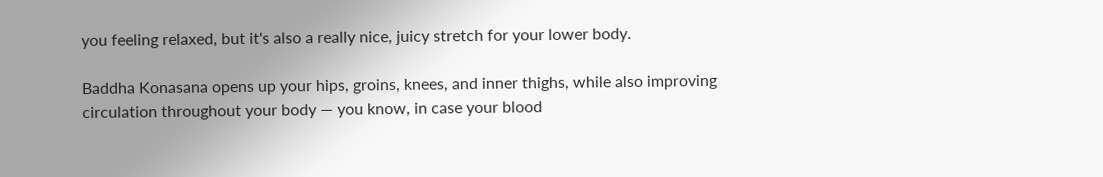you feeling relaxed, but it's also a really nice, juicy stretch for your lower body.

Baddha Konasana opens up your hips, groins, knees, and inner thighs, while also improving circulation throughout your body — you know, in case your blood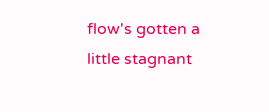flow's gotten a little stagnant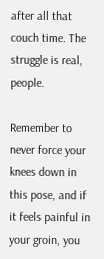after all that couch time. The struggle is real, people.

Remember to never force your knees down in this pose, and if it feels painful in your groin, you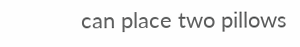can place two pillows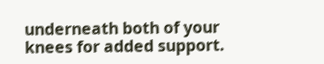underneath both of your knees for added support.